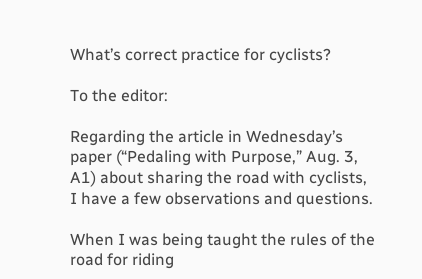What’s correct practice for cyclists?

To the editor:

Regarding the article in Wednesday’s paper (“Pedaling with Purpose,” Aug. 3, A1) about sharing the road with cyclists, I have a few observations and questions.

When I was being taught the rules of the road for riding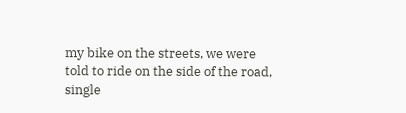my bike on the streets, we were told to ride on the side of the road, single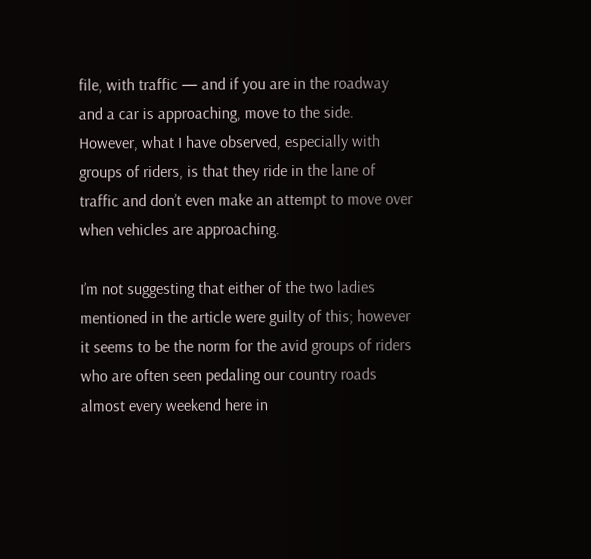file, with traffic — and if you are in the roadway and a car is approaching, move to the side. However, what I have observed, especially with groups of riders, is that they ride in the lane of traffic and don’t even make an attempt to move over when vehicles are approaching.

I’m not suggesting that either of the two ladies mentioned in the article were guilty of this; however it seems to be the norm for the avid groups of riders who are often seen pedaling our country roads almost every weekend here in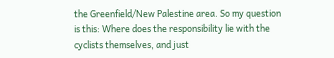the Greenfield/New Palestine area. So my question is this: Where does the responsibility lie with the cyclists themselves, and just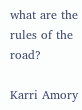what are the rules of the road?

Karri Amory